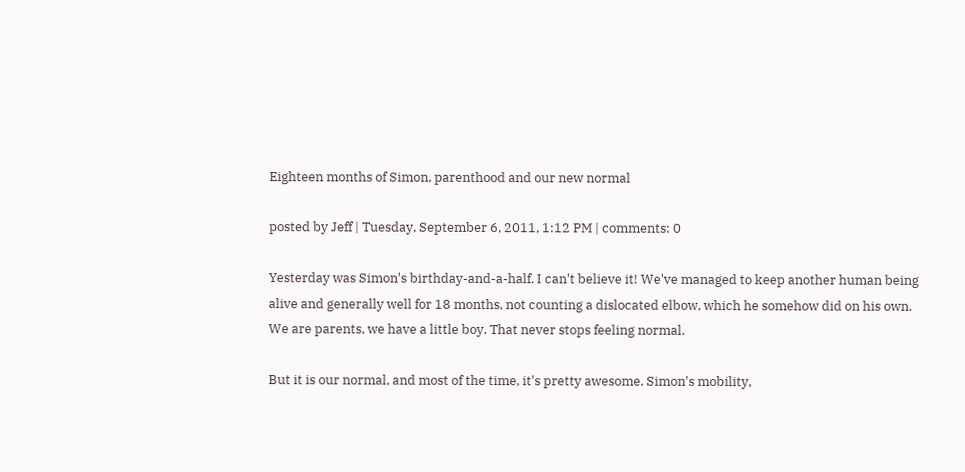Eighteen months of Simon, parenthood and our new normal

posted by Jeff | Tuesday, September 6, 2011, 1:12 PM | comments: 0

Yesterday was Simon's birthday-and-a-half. I can't believe it! We've managed to keep another human being alive and generally well for 18 months, not counting a dislocated elbow, which he somehow did on his own. We are parents, we have a little boy. That never stops feeling normal.

But it is our normal, and most of the time, it's pretty awesome. Simon's mobility,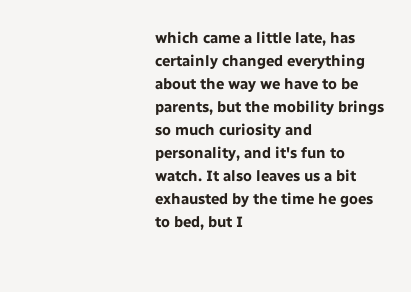which came a little late, has certainly changed everything about the way we have to be parents, but the mobility brings so much curiosity and personality, and it's fun to watch. It also leaves us a bit exhausted by the time he goes to bed, but I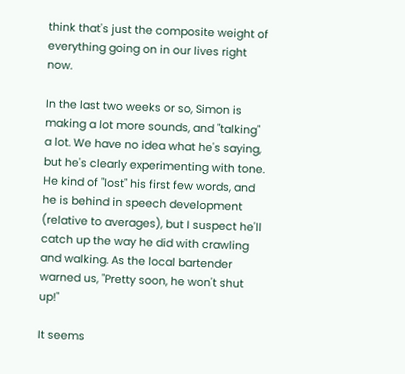think that's just the composite weight of everything going on in our lives right now.

In the last two weeks or so, Simon is making a lot more sounds, and "talking" a lot. We have no idea what he's saying, but he's clearly experimenting with tone. He kind of "lost" his first few words, and he is behind in speech development (relative to averages), but I suspect he'll catch up the way he did with crawling and walking. As the local bartender warned us, "Pretty soon, he won't shut up!"

It seems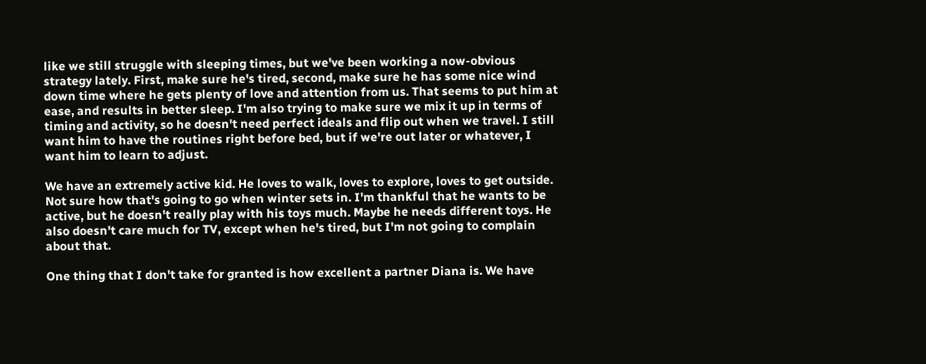like we still struggle with sleeping times, but we've been working a now-obvious strategy lately. First, make sure he's tired, second, make sure he has some nice wind down time where he gets plenty of love and attention from us. That seems to put him at ease, and results in better sleep. I'm also trying to make sure we mix it up in terms of timing and activity, so he doesn't need perfect ideals and flip out when we travel. I still want him to have the routines right before bed, but if we're out later or whatever, I want him to learn to adjust.

We have an extremely active kid. He loves to walk, loves to explore, loves to get outside. Not sure how that's going to go when winter sets in. I'm thankful that he wants to be active, but he doesn't really play with his toys much. Maybe he needs different toys. He also doesn't care much for TV, except when he's tired, but I'm not going to complain about that.

One thing that I don't take for granted is how excellent a partner Diana is. We have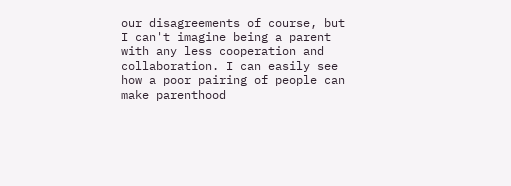our disagreements of course, but I can't imagine being a parent with any less cooperation and collaboration. I can easily see how a poor pairing of people can make parenthood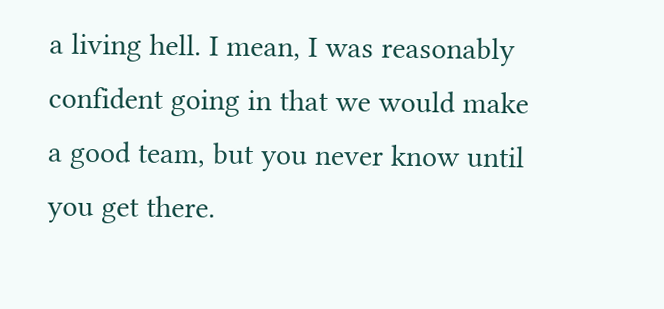a living hell. I mean, I was reasonably confident going in that we would make a good team, but you never know until you get there.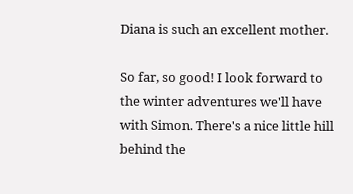Diana is such an excellent mother.

So far, so good! I look forward to the winter adventures we'll have with Simon. There's a nice little hill behind the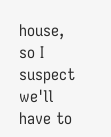house, so I suspect we'll have to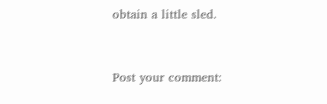obtain a little sled.


Post your comment: